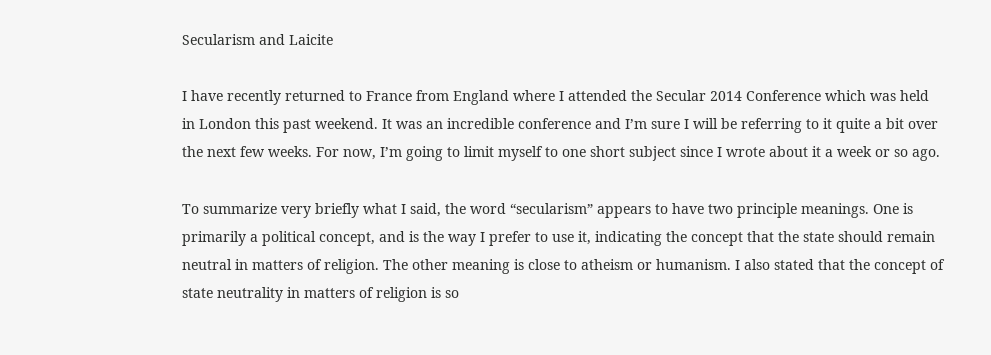Secularism and Laicite

I have recently returned to France from England where I attended the Secular 2014 Conference which was held in London this past weekend. It was an incredible conference and I’m sure I will be referring to it quite a bit over the next few weeks. For now, I’m going to limit myself to one short subject since I wrote about it a week or so ago.

To summarize very briefly what I said, the word “secularism” appears to have two principle meanings. One is primarily a political concept, and is the way I prefer to use it, indicating the concept that the state should remain neutral in matters of religion. The other meaning is close to atheism or humanism. I also stated that the concept of state neutrality in matters of religion is so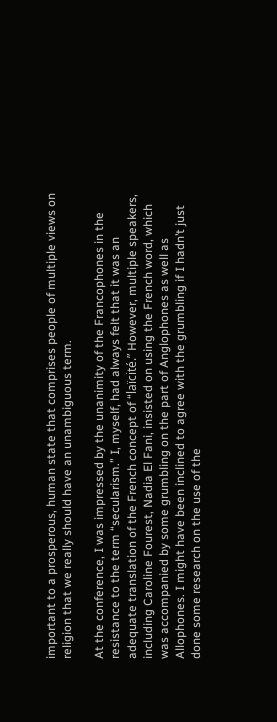important to a prosperous, human state that comprises people of multiple views on religion that we really should have an unambiguous term.

At the conference, I was impressed by the unanimity of the Francophones in the resistance to the term “secularism.” I, myself, had always felt that it was an adequate translation of the French concept of “laïcité.” However, multiple speakers, including Caroline Fourest, Nadia El Fani, insisted on using the French word, which was accompanied by some grumbling on the part of Anglophones as well as Allophones. I might have been inclined to agree with the grumbling if I hadn’t just done some research on the use of the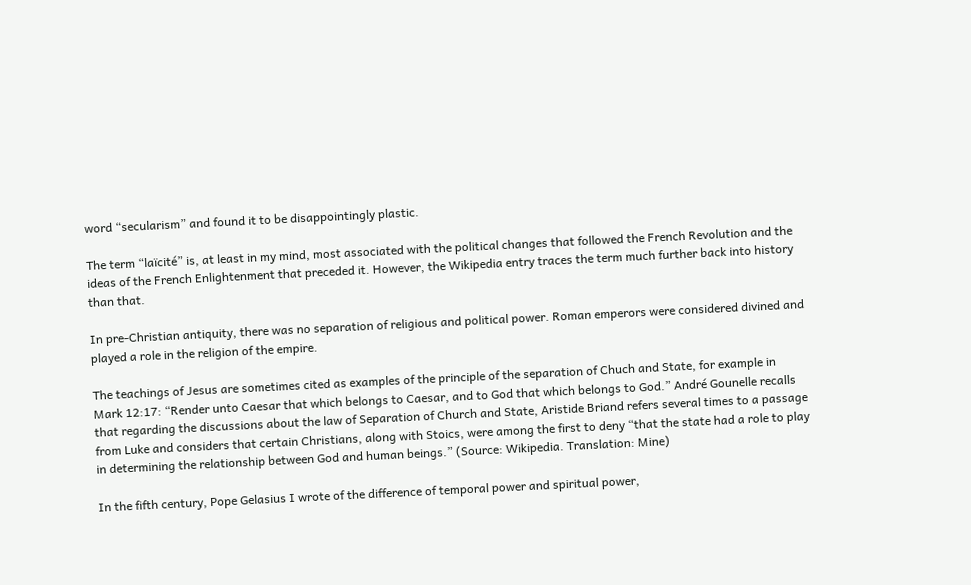word “secularism” and found it to be disappointingly plastic.

The term “laïcité” is, at least in my mind, most associated with the political changes that followed the French Revolution and the ideas of the French Enlightenment that preceded it. However, the Wikipedia entry traces the term much further back into history than that.

In pre-Christian antiquity, there was no separation of religious and political power. Roman emperors were considered divined and played a role in the religion of the empire.

The teachings of Jesus are sometimes cited as examples of the principle of the separation of Chuch and State, for example in Mark 12:17: “Render unto Caesar that which belongs to Caesar, and to God that which belongs to God.” André Gounelle recalls that regarding the discussions about the law of Separation of Church and State, Aristide Briand refers several times to a passage from Luke and considers that certain Christians, along with Stoics, were among the first to deny “that the state had a role to play in determining the relationship between God and human beings.” (Source: Wikipedia. Translation: Mine)

In the fifth century, Pope Gelasius I wrote of the difference of temporal power and spiritual power,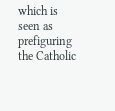which is seen as prefiguring the Catholic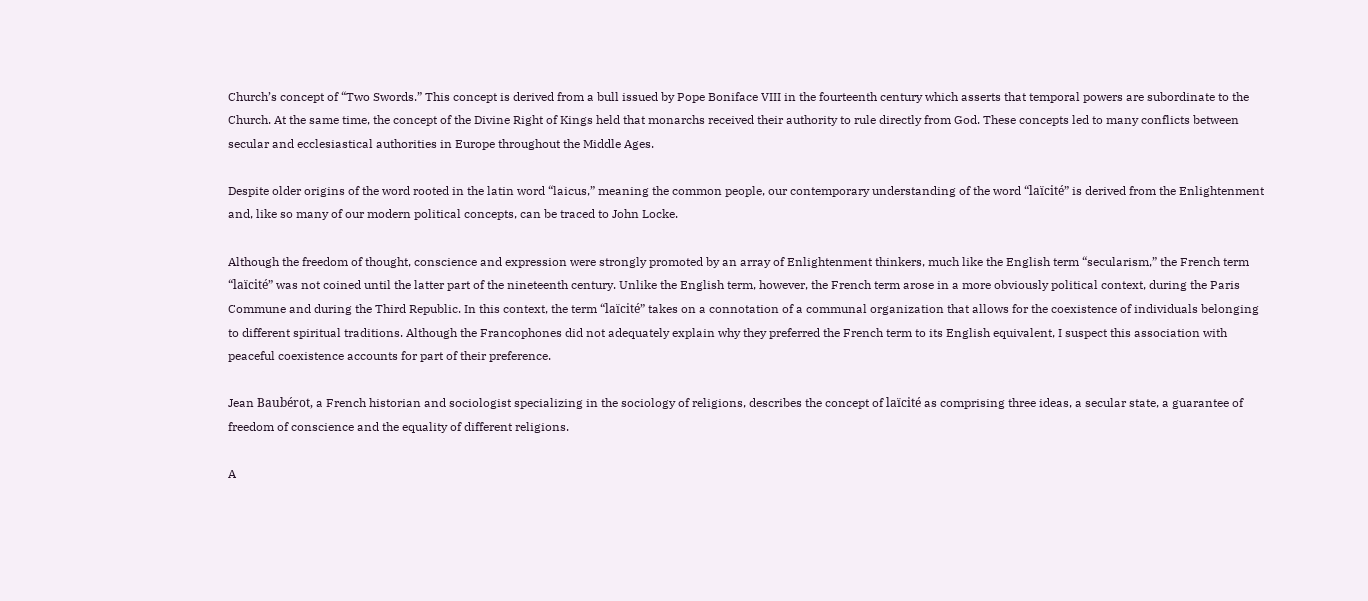Church’s concept of “Two Swords.” This concept is derived from a bull issued by Pope Boniface VIII in the fourteenth century which asserts that temporal powers are subordinate to the Church. At the same time, the concept of the Divine Right of Kings held that monarchs received their authority to rule directly from God. These concepts led to many conflicts between secular and ecclesiastical authorities in Europe throughout the Middle Ages.

Despite older origins of the word rooted in the latin word “laicus,” meaning the common people, our contemporary understanding of the word “laïcité” is derived from the Enlightenment and, like so many of our modern political concepts, can be traced to John Locke.

Although the freedom of thought, conscience and expression were strongly promoted by an array of Enlightenment thinkers, much like the English term “secularism,” the French term “laïcité” was not coined until the latter part of the nineteenth century. Unlike the English term, however, the French term arose in a more obviously political context, during the Paris Commune and during the Third Republic. In this context, the term “laïcité” takes on a connotation of a communal organization that allows for the coexistence of individuals belonging to different spiritual traditions. Although the Francophones did not adequately explain why they preferred the French term to its English equivalent, I suspect this association with peaceful coexistence accounts for part of their preference.

Jean Baubérot, a French historian and sociologist specializing in the sociology of religions, describes the concept of laïcité as comprising three ideas, a secular state, a guarantee of freedom of conscience and the equality of different religions.

A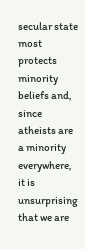secular state most protects minority beliefs and, since atheists are a minority everywhere, it is unsurprising that we are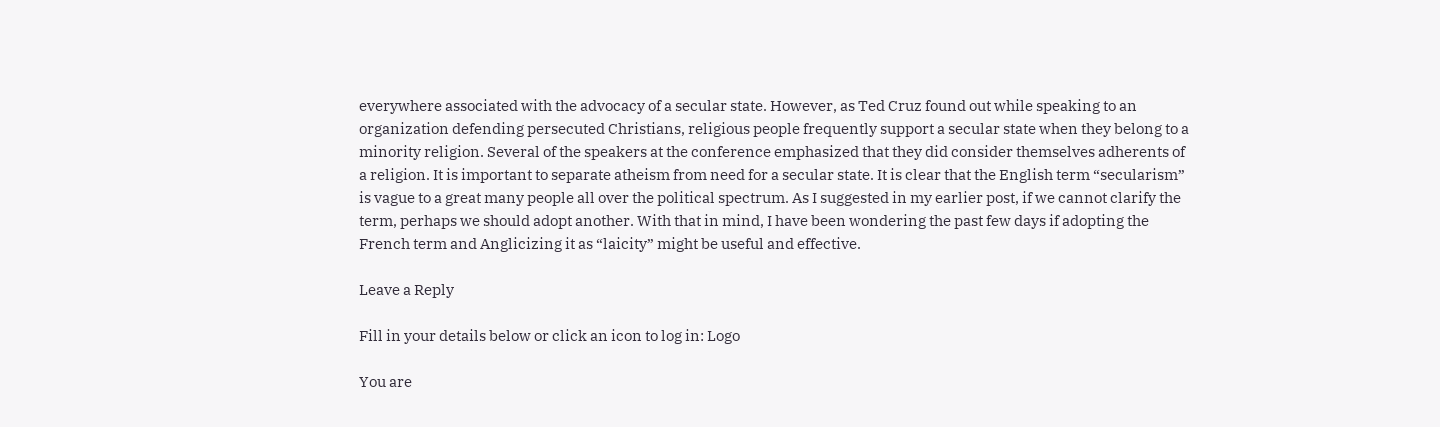everywhere associated with the advocacy of a secular state. However, as Ted Cruz found out while speaking to an organization defending persecuted Christians, religious people frequently support a secular state when they belong to a minority religion. Several of the speakers at the conference emphasized that they did consider themselves adherents of a religion. It is important to separate atheism from need for a secular state. It is clear that the English term “secularism” is vague to a great many people all over the political spectrum. As I suggested in my earlier post, if we cannot clarify the term, perhaps we should adopt another. With that in mind, I have been wondering the past few days if adopting the French term and Anglicizing it as “laicity” might be useful and effective.

Leave a Reply

Fill in your details below or click an icon to log in: Logo

You are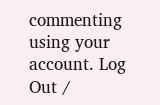commenting using your account. Log Out /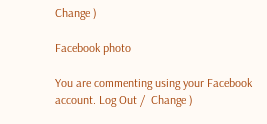Change )

Facebook photo

You are commenting using your Facebook account. Log Out /  Change )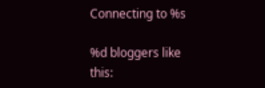Connecting to %s

%d bloggers like this: